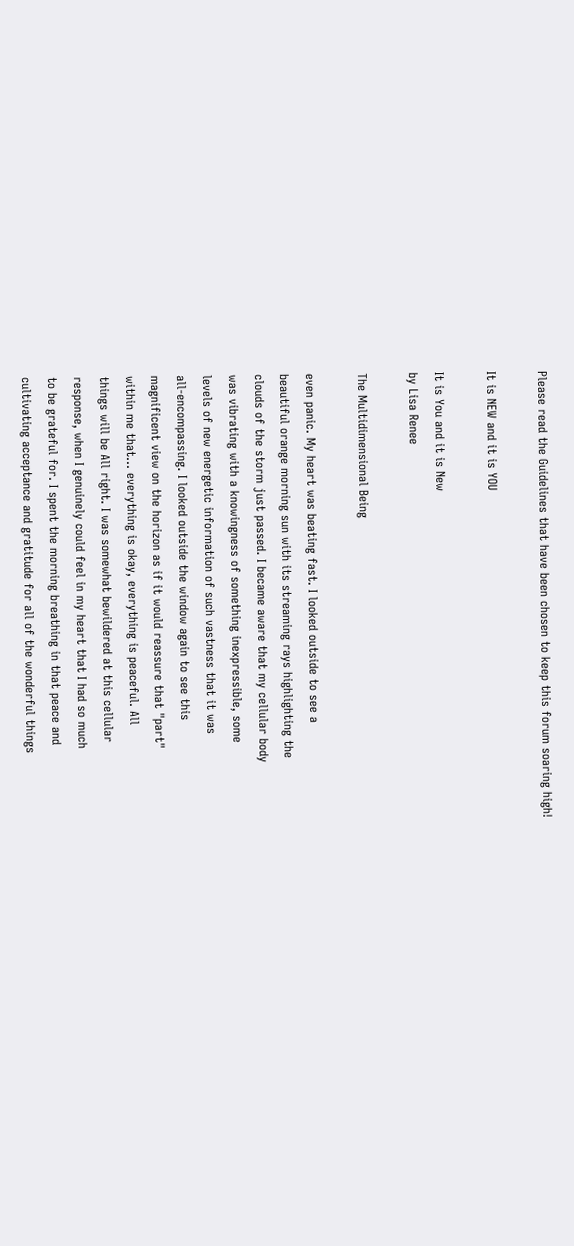Please read the Guidelines that have been chosen to keep this forum soaring high!

It is NEW and it is YOU

It is You and it is New
by Lisa Renee

The Multidimensional Being

even panic. My heart was beating fast. I looked outside to see a
beautiful orange morning sun with its streaming rays highlighting the
clouds of the storm just passed. I became aware that my cellular body
was vibrating with a knowingness of something inexpressible, some
levels of new energetic information of such vastness that it was
all-encompassing. I looked outside the window again to see this
magnificent view on the horizon as if it would reassure that "part"
within me that... everything is okay, everything is peaceful. All
things will be All right. I was somewhat bewildered at this cellular
response, when I genuinely could feel in my heart that I had so much
to be grateful for. I spent the morning breathing in that peace and
cultivating acceptance and gratitude for all of the wonderful things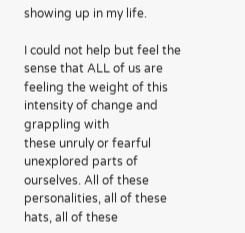showing up in my life.

I could not help but feel the sense that ALL of us are
feeling the weight of this intensity of change and grappling with
these unruly or fearful unexplored parts of ourselves. All of these
personalities, all of these hats, all of these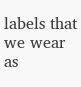labels that we wear as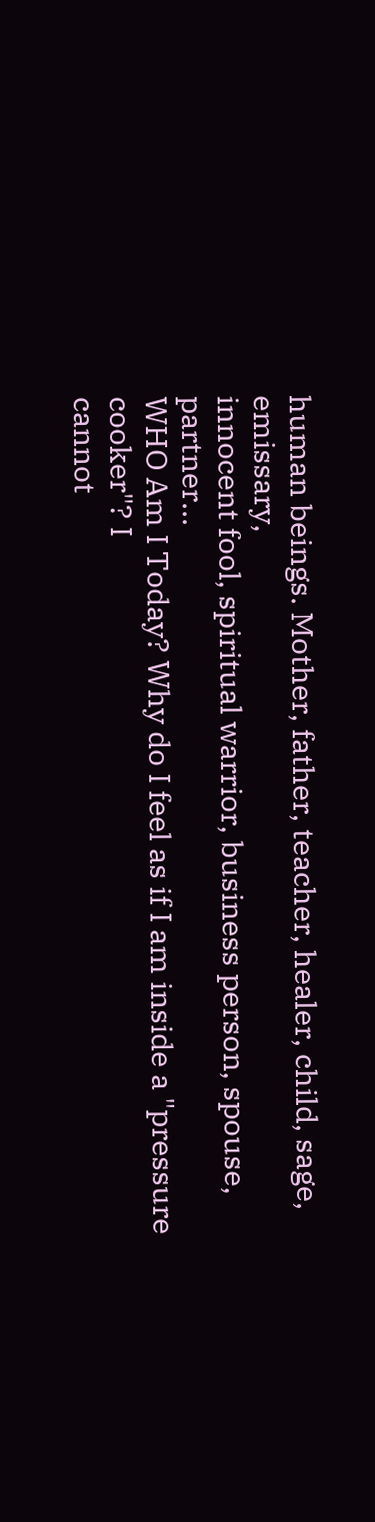human beings. Mother, father, teacher, healer, child, sage, emissary,
innocent fool, spiritual warrior, business person, spouse, partner...
WHO Am I Today? Why do I feel as if I am inside a "pressure cooker"? I
cannot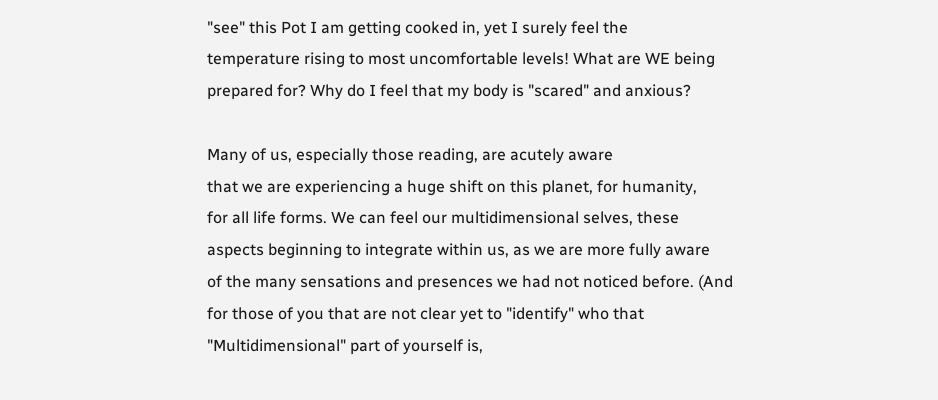"see" this Pot I am getting cooked in, yet I surely feel the
temperature rising to most uncomfortable levels! What are WE being
prepared for? Why do I feel that my body is "scared" and anxious?

Many of us, especially those reading, are acutely aware
that we are experiencing a huge shift on this planet, for humanity,
for all life forms. We can feel our multidimensional selves, these
aspects beginning to integrate within us, as we are more fully aware
of the many sensations and presences we had not noticed before. (And
for those of you that are not clear yet to "identify" who that
"Multidimensional" part of yourself is,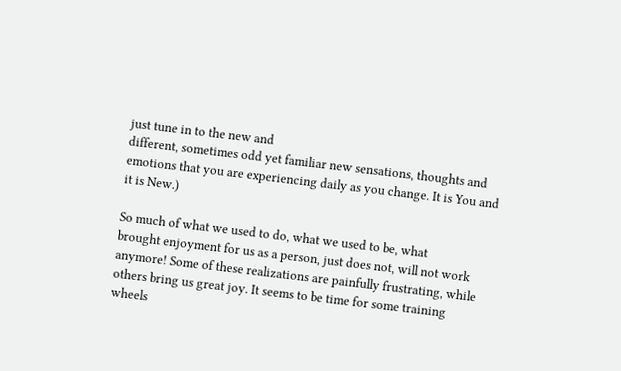just tune in to the new and
different, sometimes odd yet familiar new sensations, thoughts and
emotions that you are experiencing daily as you change. It is You and
it is New.)

So much of what we used to do, what we used to be, what
brought enjoyment for us as a person, just does not, will not work
anymore! Some of these realizations are painfully frustrating, while
others bring us great joy. It seems to be time for some training
wheels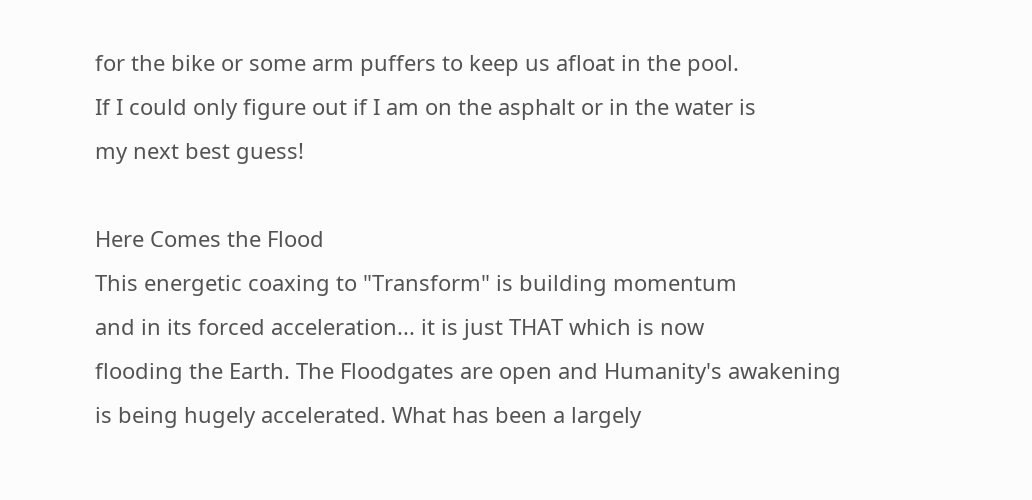for the bike or some arm puffers to keep us afloat in the pool.
If I could only figure out if I am on the asphalt or in the water is
my next best guess!

Here Comes the Flood
This energetic coaxing to "Transform" is building momentum
and in its forced acceleration... it is just THAT which is now
flooding the Earth. The Floodgates are open and Humanity's awakening
is being hugely accelerated. What has been a largely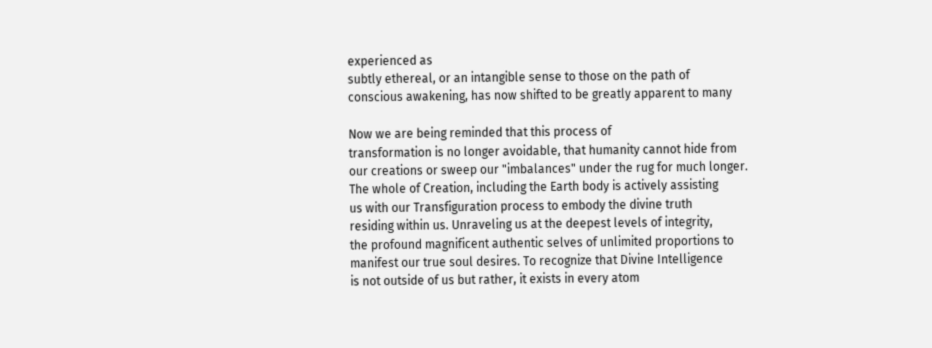experienced as
subtly ethereal, or an intangible sense to those on the path of
conscious awakening, has now shifted to be greatly apparent to many

Now we are being reminded that this process of
transformation is no longer avoidable, that humanity cannot hide from
our creations or sweep our "imbalances" under the rug for much longer.
The whole of Creation, including the Earth body is actively assisting
us with our Transfiguration process to embody the divine truth
residing within us. Unraveling us at the deepest levels of integrity,
the profound magnificent authentic selves of unlimited proportions to
manifest our true soul desires. To recognize that Divine Intelligence
is not outside of us but rather, it exists in every atom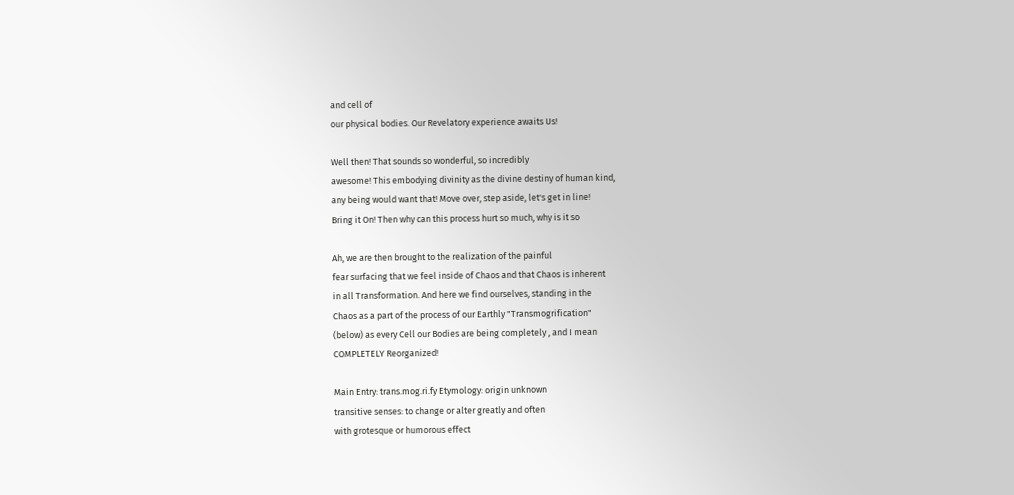and cell of
our physical bodies. Our Revelatory experience awaits Us!

Well then! That sounds so wonderful, so incredibly
awesome! This embodying divinity as the divine destiny of human kind,
any being would want that! Move over, step aside, let's get in line!
Bring it On! Then why can this process hurt so much, why is it so

Ah, we are then brought to the realization of the painful
fear surfacing that we feel inside of Chaos and that Chaos is inherent
in all Transformation. And here we find ourselves, standing in the
Chaos as a part of the process of our Earthly "Transmogrification"
(below) as every Cell our Bodies are being completely , and I mean
COMPLETELY Reorganized!

Main Entry: trans.mog.ri.fy Etymology: origin unknown
transitive senses: to change or alter greatly and often
with grotesque or humorous effect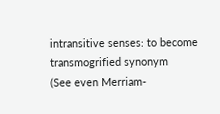intransitive senses: to become transmogrified synonym
(See even Merriam-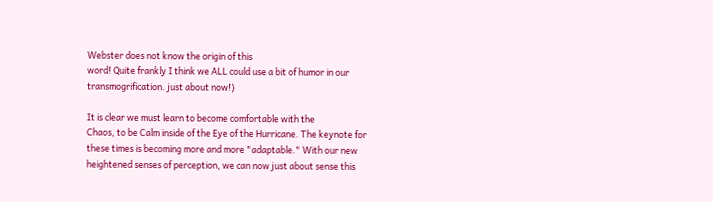Webster does not know the origin of this
word! Quite frankly I think we ALL could use a bit of humor in our
transmogrification. just about now!)

It is clear we must learn to become comfortable with the
Chaos, to be Calm inside of the Eye of the Hurricane. The keynote for
these times is becoming more and more "adaptable." With our new
heightened senses of perception, we can now just about sense this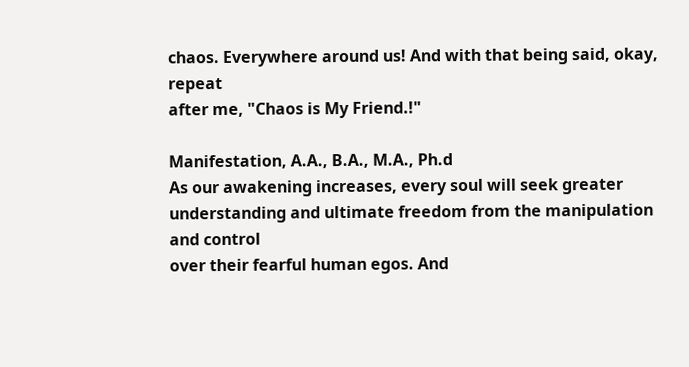chaos. Everywhere around us! And with that being said, okay, repeat
after me, "Chaos is My Friend.!"

Manifestation, A.A., B.A., M.A., Ph.d
As our awakening increases, every soul will seek greater
understanding and ultimate freedom from the manipulation and control
over their fearful human egos. And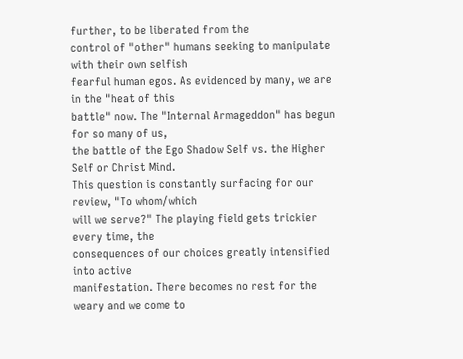further, to be liberated from the
control of "other" humans seeking to manipulate with their own selfish
fearful human egos. As evidenced by many, we are in the "heat of this
battle" now. The "Internal Armageddon" has begun for so many of us,
the battle of the Ego Shadow Self vs. the Higher Self or Christ Mind.
This question is constantly surfacing for our review, "To whom/which
will we serve?" The playing field gets trickier every time, the
consequences of our choices greatly intensified into active
manifestation. There becomes no rest for the weary and we come to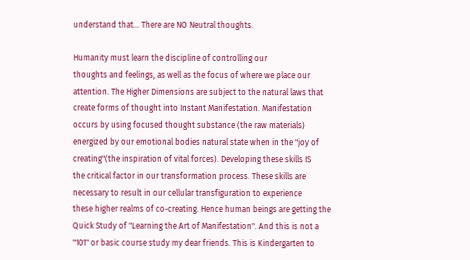understand that... There are NO Neutral thoughts.

Humanity must learn the discipline of controlling our
thoughts and feelings, as well as the focus of where we place our
attention. The Higher Dimensions are subject to the natural laws that
create forms of thought into Instant Manifestation. Manifestation
occurs by using focused thought substance (the raw materials)
energized by our emotional bodies natural state when in the "joy of
creating"(the inspiration of vital forces). Developing these skills IS
the critical factor in our transformation process. These skills are
necessary to result in our cellular transfiguration to experience
these higher realms of co-creating. Hence human beings are getting the
Quick Study of "Learning the Art of Manifestation". And this is not a
"101" or basic course study my dear friends. This is Kindergarten to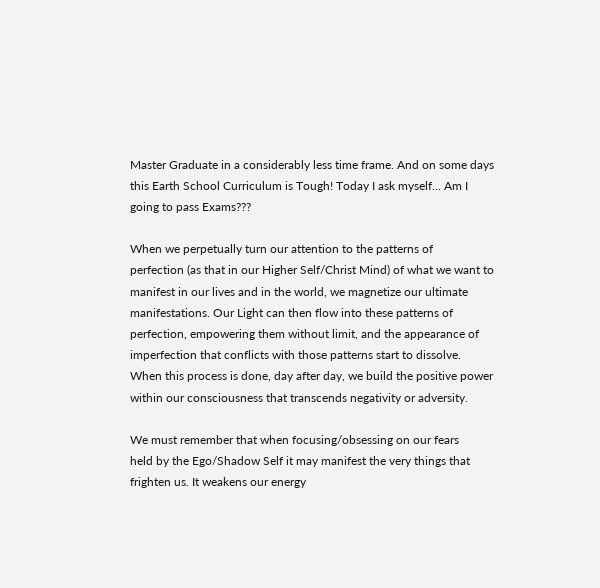Master Graduate in a considerably less time frame. And on some days
this Earth School Curriculum is Tough! Today I ask myself... Am I
going to pass Exams???

When we perpetually turn our attention to the patterns of
perfection (as that in our Higher Self/Christ Mind) of what we want to
manifest in our lives and in the world, we magnetize our ultimate
manifestations. Our Light can then flow into these patterns of
perfection, empowering them without limit, and the appearance of
imperfection that conflicts with those patterns start to dissolve.
When this process is done, day after day, we build the positive power
within our consciousness that transcends negativity or adversity.

We must remember that when focusing/obsessing on our fears
held by the Ego/Shadow Self it may manifest the very things that
frighten us. It weakens our energy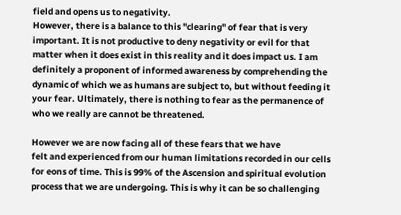field and opens us to negativity.
However, there is a balance to this "clearing" of fear that is very
important. It is not productive to deny negativity or evil for that
matter when it does exist in this reality and it does impact us. I am
definitely a proponent of informed awareness by comprehending the
dynamic of which we as humans are subject to, but without feeding it
your fear. Ultimately, there is nothing to fear as the permanence of
who we really are cannot be threatened.

However we are now facing all of these fears that we have
felt and experienced from our human limitations recorded in our cells
for eons of time. This is 99% of the Ascension and spiritual evolution
process that we are undergoing. This is why it can be so challenging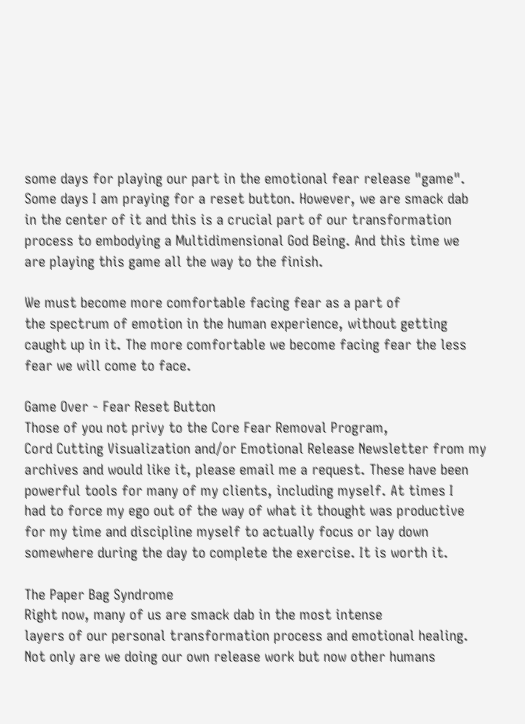some days for playing our part in the emotional fear release "game".
Some days I am praying for a reset button. However, we are smack dab
in the center of it and this is a crucial part of our transformation
process to embodying a Multidimensional God Being. And this time we
are playing this game all the way to the finish.

We must become more comfortable facing fear as a part of
the spectrum of emotion in the human experience, without getting
caught up in it. The more comfortable we become facing fear the less
fear we will come to face.

Game Over - Fear Reset Button
Those of you not privy to the Core Fear Removal Program,
Cord Cutting Visualization and/or Emotional Release Newsletter from my
archives and would like it, please email me a request. These have been
powerful tools for many of my clients, including myself. At times I
had to force my ego out of the way of what it thought was productive
for my time and discipline myself to actually focus or lay down
somewhere during the day to complete the exercise. It is worth it.

The Paper Bag Syndrome
Right now, many of us are smack dab in the most intense
layers of our personal transformation process and emotional healing.
Not only are we doing our own release work but now other humans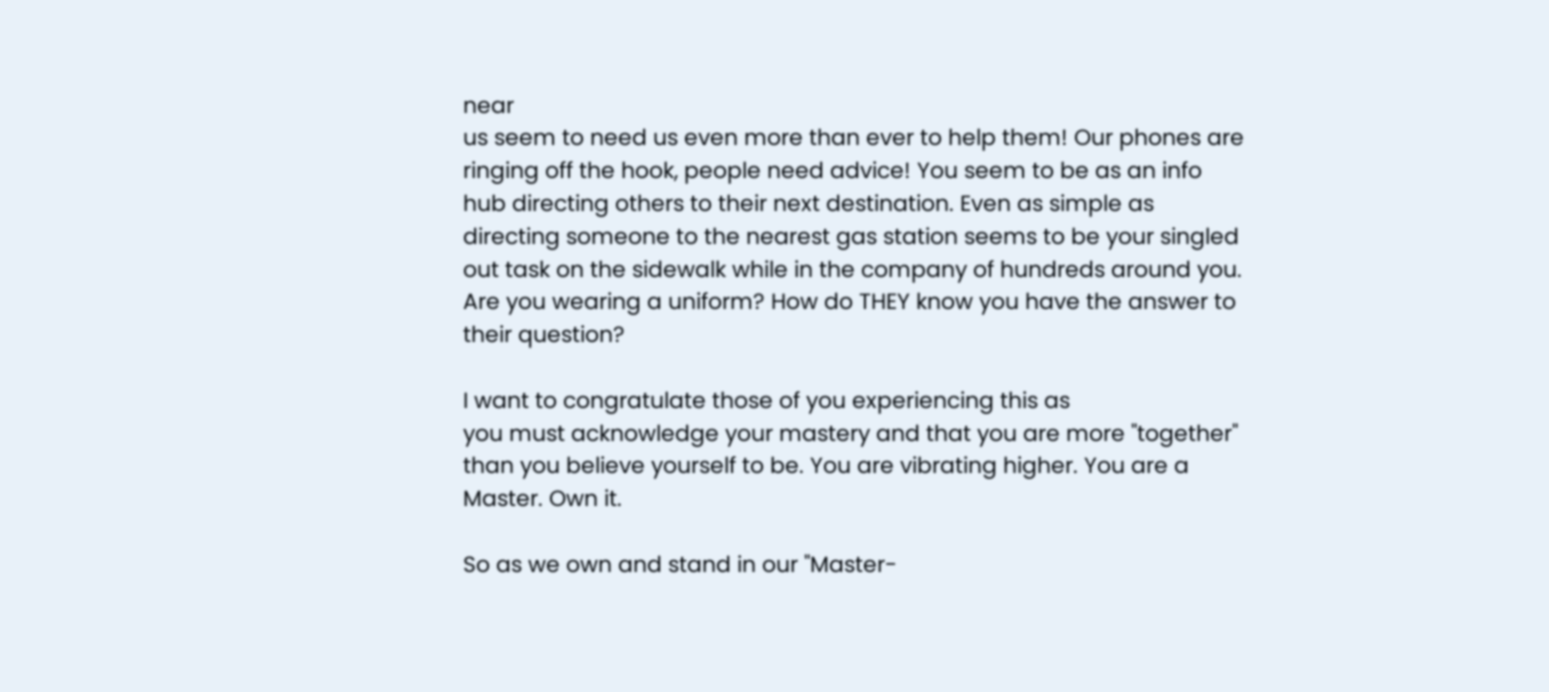near
us seem to need us even more than ever to help them! Our phones are
ringing off the hook, people need advice! You seem to be as an info
hub directing others to their next destination. Even as simple as
directing someone to the nearest gas station seems to be your singled
out task on the sidewalk while in the company of hundreds around you.
Are you wearing a uniform? How do THEY know you have the answer to
their question?

I want to congratulate those of you experiencing this as
you must acknowledge your mastery and that you are more "together"
than you believe yourself to be. You are vibrating higher. You are a
Master. Own it.

So as we own and stand in our "Master-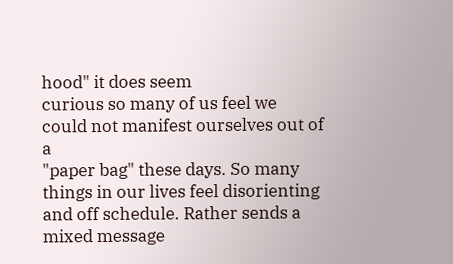hood" it does seem
curious so many of us feel we could not manifest ourselves out of a
"paper bag" these days. So many things in our lives feel disorienting
and off schedule. Rather sends a mixed message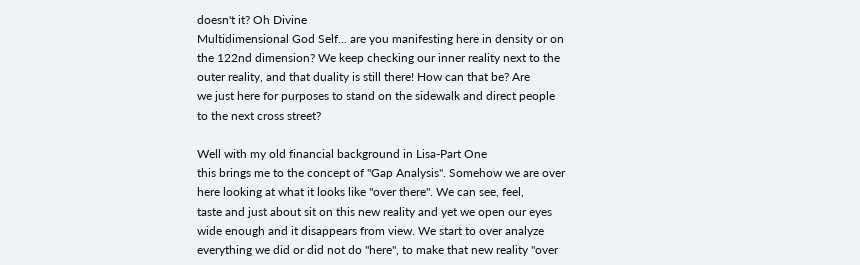doesn't it? Oh Divine
Multidimensional God Self... are you manifesting here in density or on
the 122nd dimension? We keep checking our inner reality next to the
outer reality, and that duality is still there! How can that be? Are
we just here for purposes to stand on the sidewalk and direct people
to the next cross street?

Well with my old financial background in Lisa-Part One
this brings me to the concept of "Gap Analysis". Somehow we are over
here looking at what it looks like "over there". We can see, feel,
taste and just about sit on this new reality and yet we open our eyes
wide enough and it disappears from view. We start to over analyze
everything we did or did not do "here", to make that new reality "over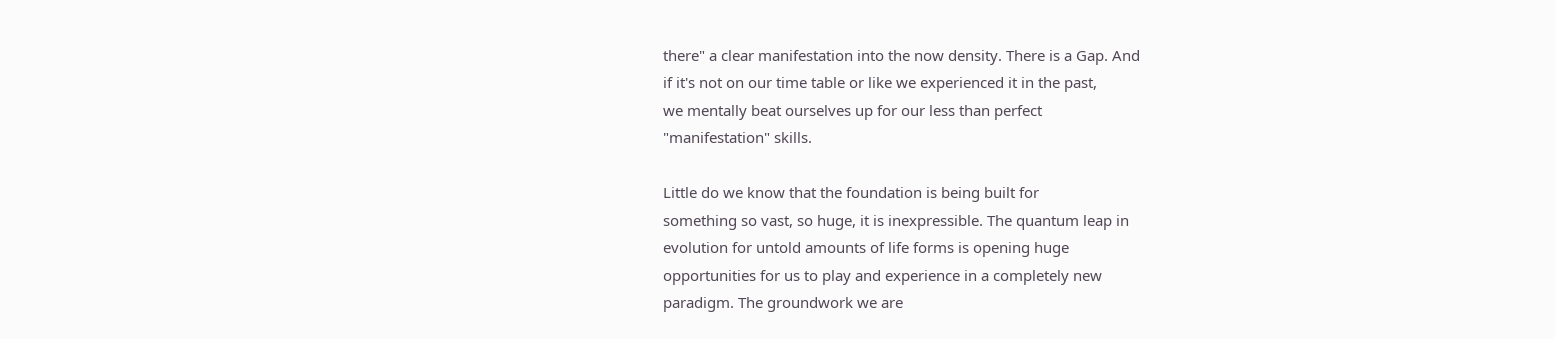there" a clear manifestation into the now density. There is a Gap. And
if it's not on our time table or like we experienced it in the past,
we mentally beat ourselves up for our less than perfect
"manifestation" skills.

Little do we know that the foundation is being built for
something so vast, so huge, it is inexpressible. The quantum leap in
evolution for untold amounts of life forms is opening huge
opportunities for us to play and experience in a completely new
paradigm. The groundwork we are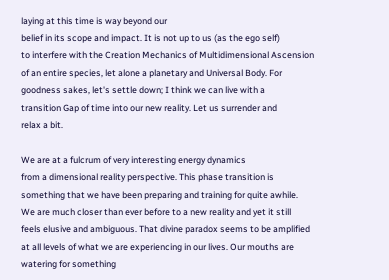laying at this time is way beyond our
belief in its scope and impact. It is not up to us (as the ego self)
to interfere with the Creation Mechanics of Multidimensional Ascension
of an entire species, let alone a planetary and Universal Body. For
goodness sakes, let's settle down; I think we can live with a
transition Gap of time into our new reality. Let us surrender and
relax a bit.

We are at a fulcrum of very interesting energy dynamics
from a dimensional reality perspective. This phase transition is
something that we have been preparing and training for quite awhile.
We are much closer than ever before to a new reality and yet it still
feels elusive and ambiguous. That divine paradox seems to be amplified
at all levels of what we are experiencing in our lives. Our mouths are
watering for something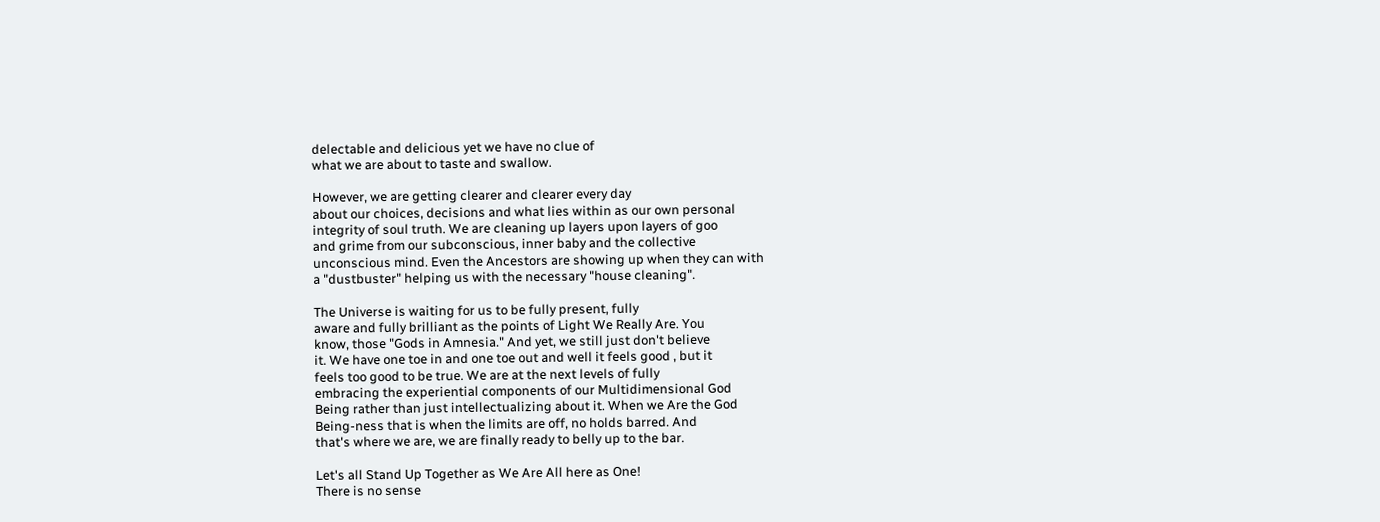delectable and delicious yet we have no clue of
what we are about to taste and swallow.

However, we are getting clearer and clearer every day
about our choices, decisions and what lies within as our own personal
integrity of soul truth. We are cleaning up layers upon layers of goo
and grime from our subconscious, inner baby and the collective
unconscious mind. Even the Ancestors are showing up when they can with
a "dustbuster" helping us with the necessary "house cleaning".

The Universe is waiting for us to be fully present, fully
aware and fully brilliant as the points of Light We Really Are. You
know, those "Gods in Amnesia." And yet, we still just don't believe
it. We have one toe in and one toe out and well it feels good , but it
feels too good to be true. We are at the next levels of fully
embracing the experiential components of our Multidimensional God
Being rather than just intellectualizing about it. When we Are the God
Being-ness that is when the limits are off, no holds barred. And
that's where we are, we are finally ready to belly up to the bar.

Let's all Stand Up Together as We Are All here as One!
There is no sense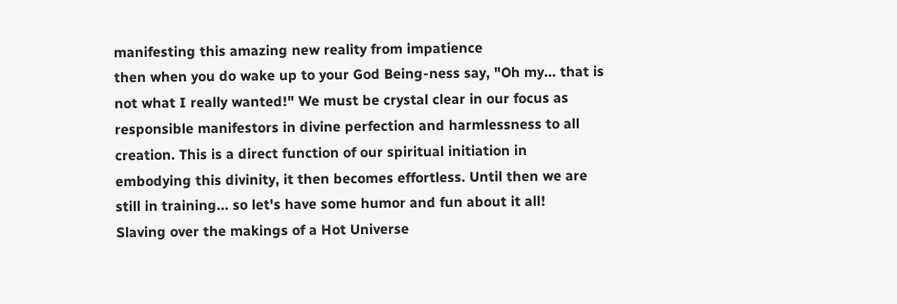manifesting this amazing new reality from impatience
then when you do wake up to your God Being-ness say, "Oh my... that is
not what I really wanted!" We must be crystal clear in our focus as
responsible manifestors in divine perfection and harmlessness to all
creation. This is a direct function of our spiritual initiation in
embodying this divinity, it then becomes effortless. Until then we are
still in training... so let's have some humor and fun about it all!
Slaving over the makings of a Hot Universe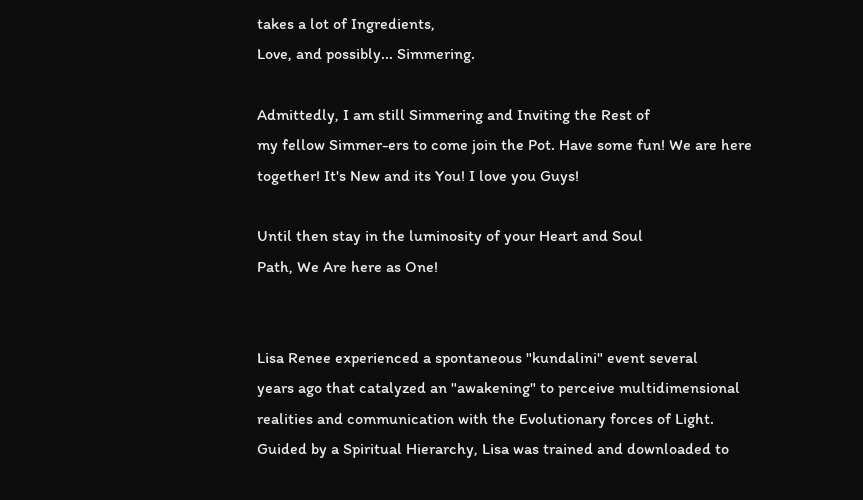takes a lot of Ingredients,
Love, and possibly... Simmering.

Admittedly, I am still Simmering and Inviting the Rest of
my fellow Simmer-ers to come join the Pot. Have some fun! We are here
together! It's New and its You! I love you Guys!

Until then stay in the luminosity of your Heart and Soul
Path, We Are here as One!


Lisa Renee experienced a spontaneous "kundalini" event several
years ago that catalyzed an "awakening" to perceive multidimensional
realities and communication with the Evolutionary forces of Light.
Guided by a Spiritual Hierarchy, Lisa was trained and downloaded to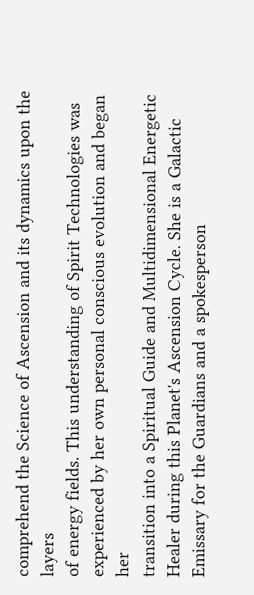comprehend the Science of Ascension and its dynamics upon the layers
of energy fields. This understanding of Spirit Technologies was
experienced by her own personal conscious evolution and began her
transition into a Spiritual Guide and Multidimensional Energetic
Healer during this Planet's Ascension Cycle. She is a Galactic
Emissary for the Guardians and a spokesperson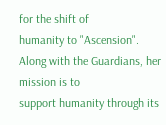for the shift of
humanity to "Ascension". Along with the Guardians, her mission is to
support humanity through its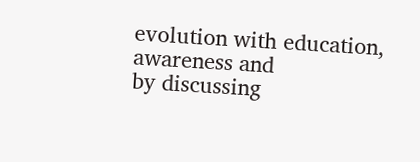evolution with education, awareness and
by discussing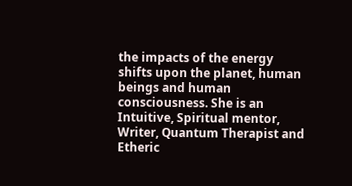the impacts of the energy shifts upon the planet, human
beings and human consciousness. She is an Intuitive, Spiritual mentor,
Writer, Quantum Therapist and Etheric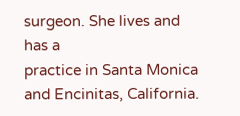surgeon. She lives and has a
practice in Santa Monica and Encinitas, California.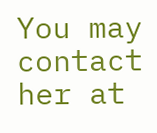You may contact
her at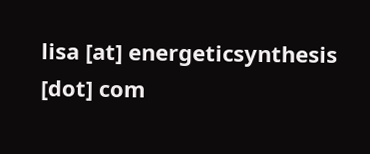lisa [at] energeticsynthesis [dot] com